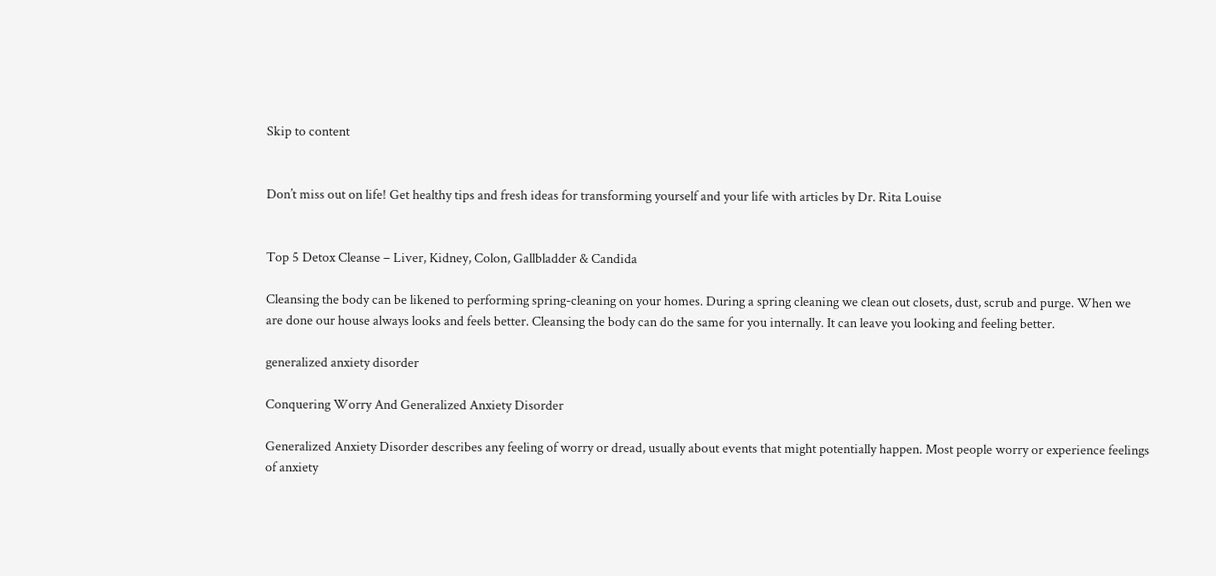Skip to content


Don’t miss out on life! Get healthy tips and fresh ideas for transforming yourself and your life with articles by Dr. Rita Louise


Top 5 Detox Cleanse – Liver, Kidney, Colon, Gallbladder & Candida

Cleansing the body can be likened to performing spring-cleaning on your homes. During a spring cleaning we clean out closets, dust, scrub and purge. When we are done our house always looks and feels better. Cleansing the body can do the same for you internally. It can leave you looking and feeling better.

generalized anxiety disorder

Conquering Worry And Generalized Anxiety Disorder

Generalized Anxiety Disorder describes any feeling of worry or dread, usually about events that might potentially happen. Most people worry or experience feelings of anxiety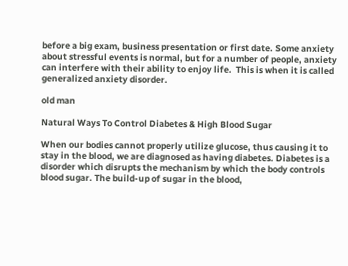before a big exam, business presentation or first date. Some anxiety about stressful events is normal, but for a number of people, anxiety can interfere with their ability to enjoy life.  This is when it is called generalized anxiety disorder.

old man

Natural Ways To Control Diabetes & High Blood Sugar

When our bodies cannot properly utilize glucose, thus causing it to stay in the blood, we are diagnosed as having diabetes. Diabetes is a disorder which disrupts the mechanism by which the body controls blood sugar. The build-up of sugar in the blood,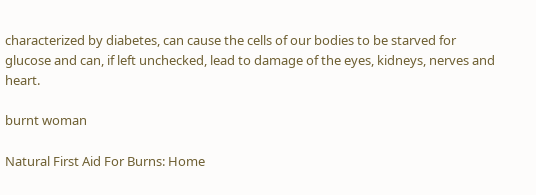characterized by diabetes, can cause the cells of our bodies to be starved for glucose and can, if left unchecked, lead to damage of the eyes, kidneys, nerves and heart.

burnt woman

Natural First Aid For Burns: Home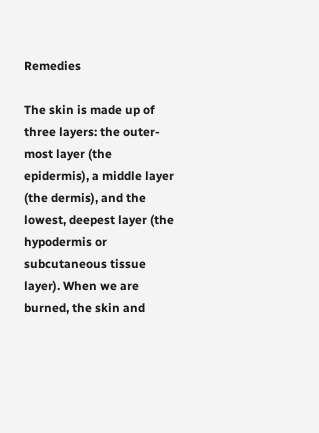Remedies

The skin is made up of three layers: the outer-most layer (the epidermis), a middle layer (the dermis), and the lowest, deepest layer (the hypodermis or subcutaneous tissue layer). When we are burned, the skin and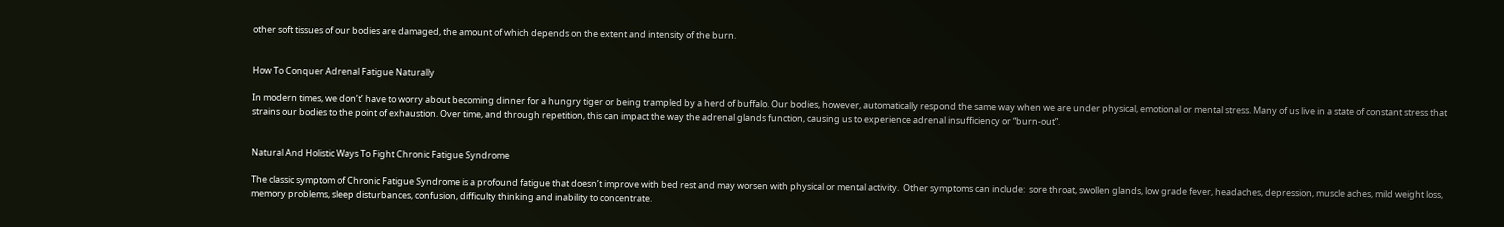other soft tissues of our bodies are damaged, the amount of which depends on the extent and intensity of the burn.


How To Conquer Adrenal Fatigue Naturally

In modern times, we don’t’ have to worry about becoming dinner for a hungry tiger or being trampled by a herd of buffalo. Our bodies, however, automatically respond the same way when we are under physical, emotional or mental stress. Many of us live in a state of constant stress that strains our bodies to the point of exhaustion. Over time, and through repetition, this can impact the way the adrenal glands function, causing us to experience adrenal insufficiency or “burn-out”.


Natural And Holistic Ways To Fight Chronic Fatigue Syndrome

The classic symptom of Chronic Fatigue Syndrome is a profound fatigue that doesn’t improve with bed rest and may worsen with physical or mental activity.  Other symptoms can include:  sore throat, swollen glands, low grade fever, headaches, depression, muscle aches, mild weight loss, memory problems, sleep disturbances, confusion, difficulty thinking and inability to concentrate.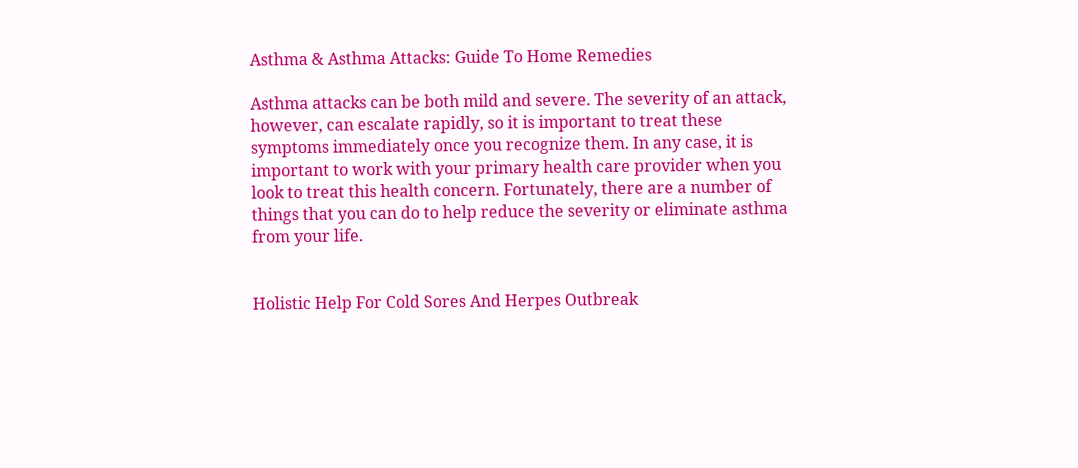Asthma & Asthma Attacks: Guide To Home Remedies

Asthma attacks can be both mild and severe. The severity of an attack, however, can escalate rapidly, so it is important to treat these symptoms immediately once you recognize them. In any case, it is important to work with your primary health care provider when you look to treat this health concern. Fortunately, there are a number of things that you can do to help reduce the severity or eliminate asthma from your life.


Holistic Help For Cold Sores And Herpes Outbreak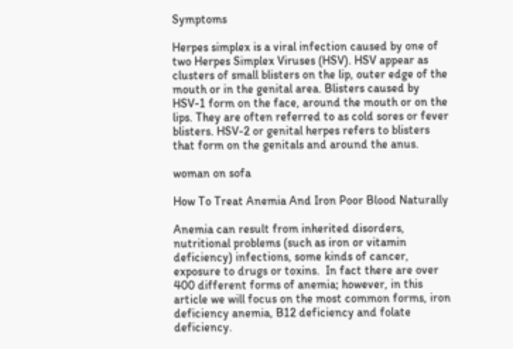Symptoms

Herpes simplex is a viral infection caused by one of two Herpes Simplex Viruses (HSV). HSV appear as clusters of small blisters on the lip, outer edge of the mouth or in the genital area. Blisters caused by HSV-1 form on the face, around the mouth or on the lips. They are often referred to as cold sores or fever blisters. HSV-2 or genital herpes refers to blisters that form on the genitals and around the anus.

woman on sofa

How To Treat Anemia And Iron Poor Blood Naturally

Anemia can result from inherited disorders, nutritional problems (such as iron or vitamin deficiency) infections, some kinds of cancer, exposure to drugs or toxins.  In fact there are over 400 different forms of anemia; however, in this article we will focus on the most common forms, iron deficiency anemia, B12 deficiency and folate deficiency.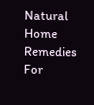Natural Home Remedies For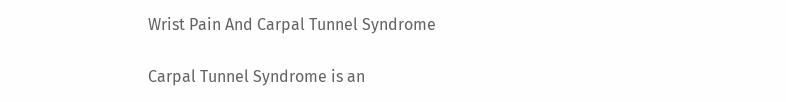Wrist Pain And Carpal Tunnel Syndrome

Carpal Tunnel Syndrome is an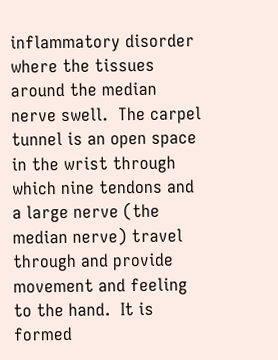inflammatory disorder where the tissues around the median nerve swell.  The carpel tunnel is an open space in the wrist through which nine tendons and a large nerve (the median nerve) travel through and provide movement and feeling to the hand.  It is formed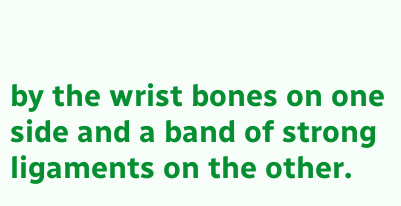by the wrist bones on one side and a band of strong ligaments on the other.